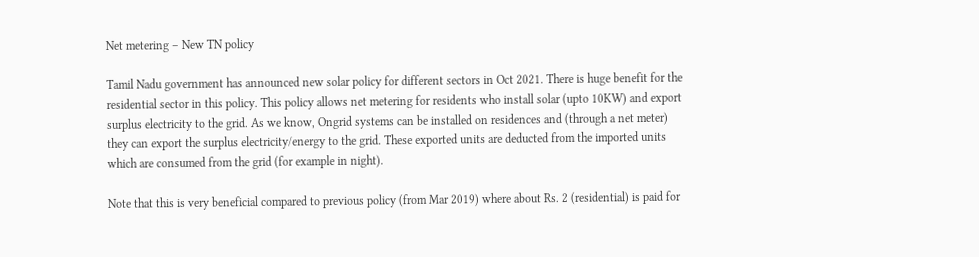Net metering – New TN policy

Tamil Nadu government has announced new solar policy for different sectors in Oct 2021. There is huge benefit for the residential sector in this policy. This policy allows net metering for residents who install solar (upto 10KW) and export surplus electricity to the grid. As we know, Ongrid systems can be installed on residences and (through a net meter) they can export the surplus electricity/energy to the grid. These exported units are deducted from the imported units which are consumed from the grid (for example in night).

Note that this is very beneficial compared to previous policy (from Mar 2019) where about Rs. 2 (residential) is paid for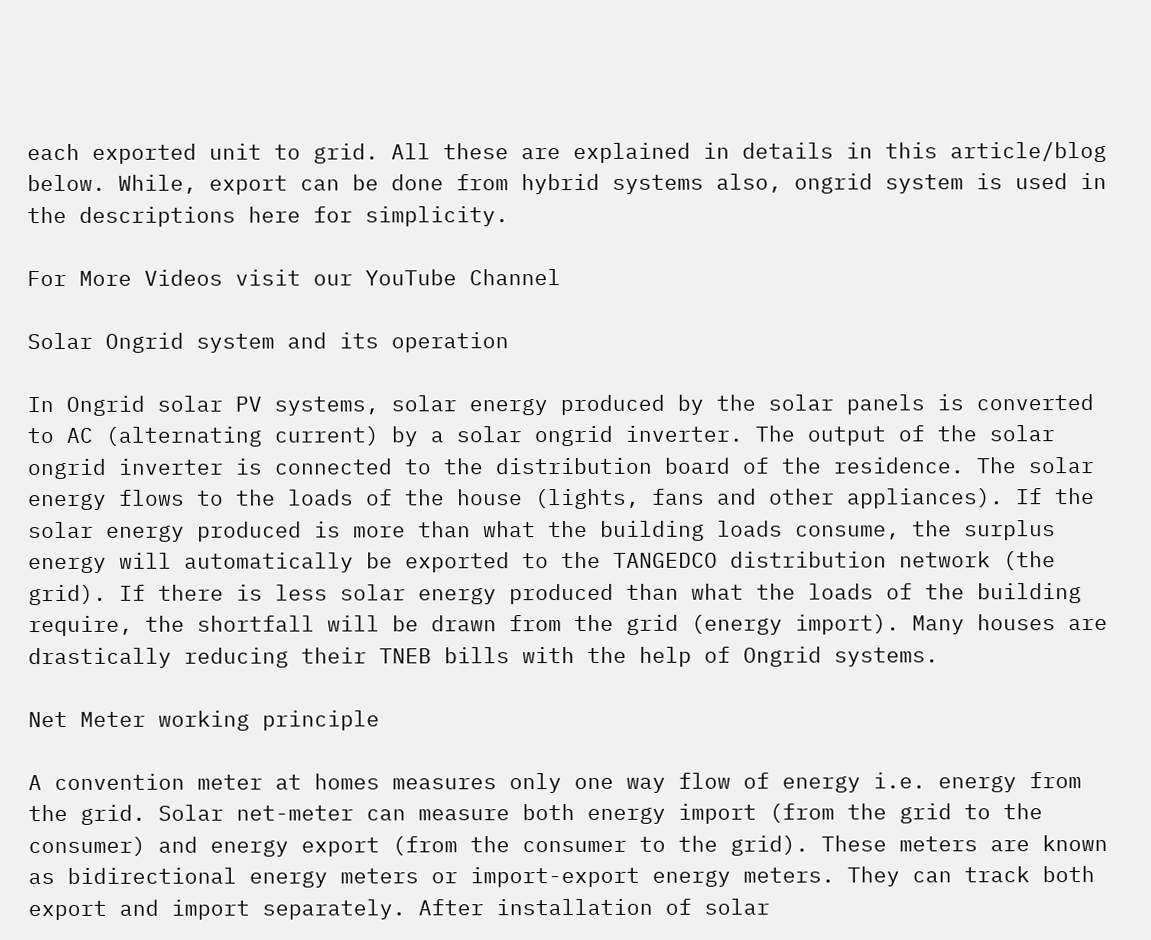each exported unit to grid. All these are explained in details in this article/blog below. While, export can be done from hybrid systems also, ongrid system is used in the descriptions here for simplicity.

For More Videos visit our YouTube Channel

Solar Ongrid system and its operation

In Ongrid solar PV systems, solar energy produced by the solar panels is converted to AC (alternating current) by a solar ongrid inverter. The output of the solar ongrid inverter is connected to the distribution board of the residence. The solar energy flows to the loads of the house (lights, fans and other appliances). If the solar energy produced is more than what the building loads consume, the surplus energy will automatically be exported to the TANGEDCO distribution network (the grid). If there is less solar energy produced than what the loads of the building require, the shortfall will be drawn from the grid (energy import). Many houses are drastically reducing their TNEB bills with the help of Ongrid systems.

Net Meter working principle

A convention meter at homes measures only one way flow of energy i.e. energy from the grid. Solar net-meter can measure both energy import (from the grid to the consumer) and energy export (from the consumer to the grid). These meters are known as bidirectional energy meters or import-export energy meters. They can track both export and import separately. After installation of solar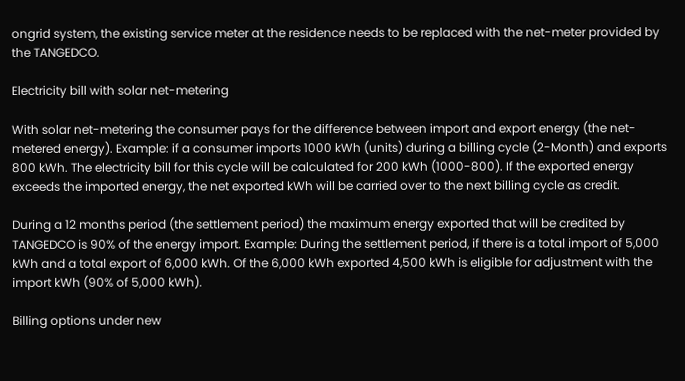ongrid system, the existing service meter at the residence needs to be replaced with the net-meter provided by the TANGEDCO.

Electricity bill with solar net-metering

With solar net-metering the consumer pays for the difference between import and export energy (the net-metered energy). Example: if a consumer imports 1000 kWh (units) during a billing cycle (2-Month) and exports 800 kWh. The electricity bill for this cycle will be calculated for 200 kWh (1000-800). If the exported energy exceeds the imported energy, the net exported kWh will be carried over to the next billing cycle as credit.

During a 12 months period (the settlement period) the maximum energy exported that will be credited by TANGEDCO is 90% of the energy import. Example: During the settlement period, if there is a total import of 5,000 kWh and a total export of 6,000 kWh. Of the 6,000 kWh exported 4,500 kWh is eligible for adjustment with the import kWh (90% of 5,000 kWh).

Billing options under new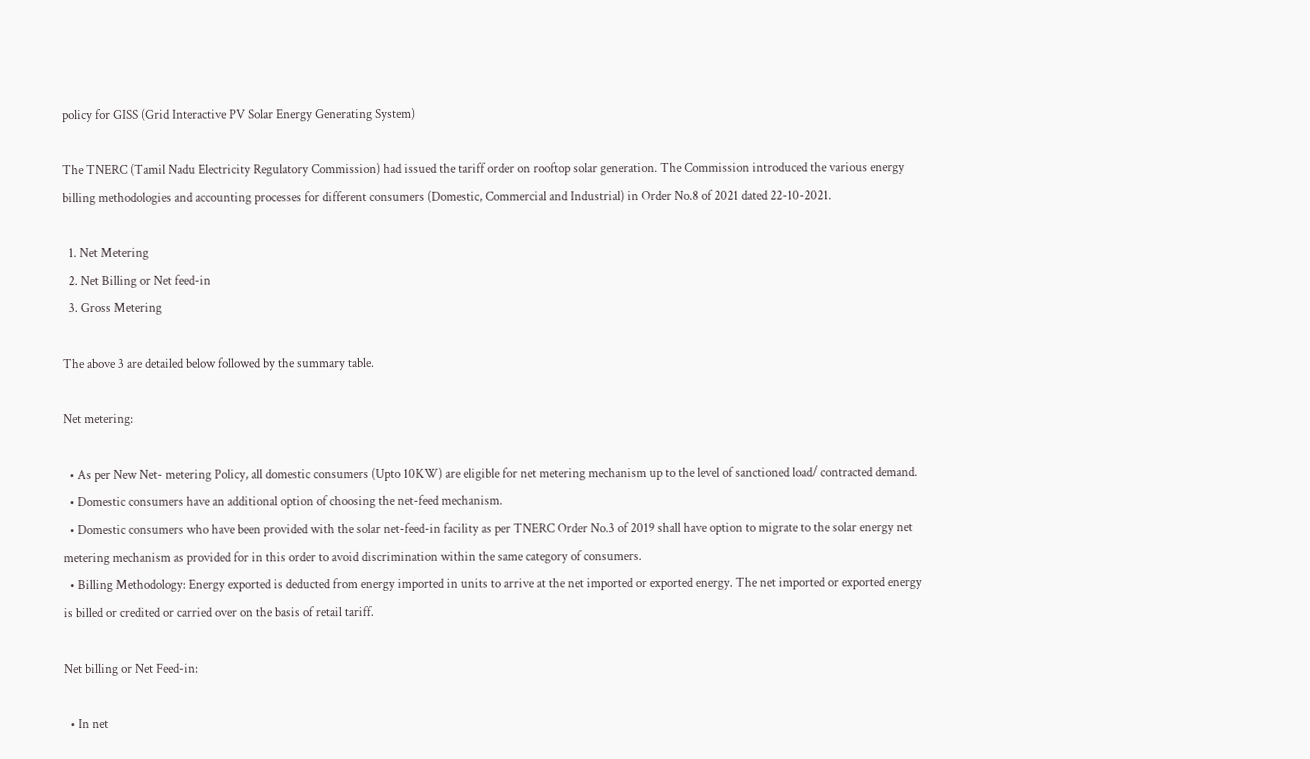policy for GISS (Grid Interactive PV Solar Energy Generating System)

The TNERC (Tamil Nadu Electricity Regulatory Commission) had issued the tariff order on rooftop solar generation. The Commission introduced the various energy billing methodologies and accounting processes for different consumers (Domestic, Commercial and Industrial) in Order No.8 of 2021 dated 22-10-2021.

  1. Net Metering
  2. Net Billing or Net feed-in
  3. Gross Metering

The above 3 are detailed below followed by the summary table.

Net metering:

  • As per New Net- metering Policy, all domestic consumers (Upto 10KW) are eligible for net metering mechanism up to the level of sanctioned load/ contracted demand.
  • Domestic consumers have an additional option of choosing the net-feed mechanism.
  • Domestic consumers who have been provided with the solar net-feed-in facility as per TNERC Order No.3 of 2019 shall have option to migrate to the solar energy net metering mechanism as provided for in this order to avoid discrimination within the same category of consumers.
  • Billing Methodology: Energy exported is deducted from energy imported in units to arrive at the net imported or exported energy. The net imported or exported energy is billed or credited or carried over on the basis of retail tariff.

Net billing or Net Feed-in:

  • In net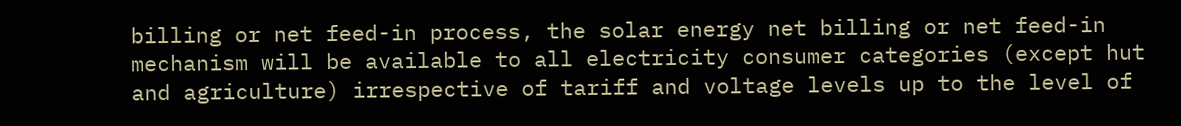billing or net feed-in process, the solar energy net billing or net feed-in mechanism will be available to all electricity consumer categories (except hut and agriculture) irrespective of tariff and voltage levels up to the level of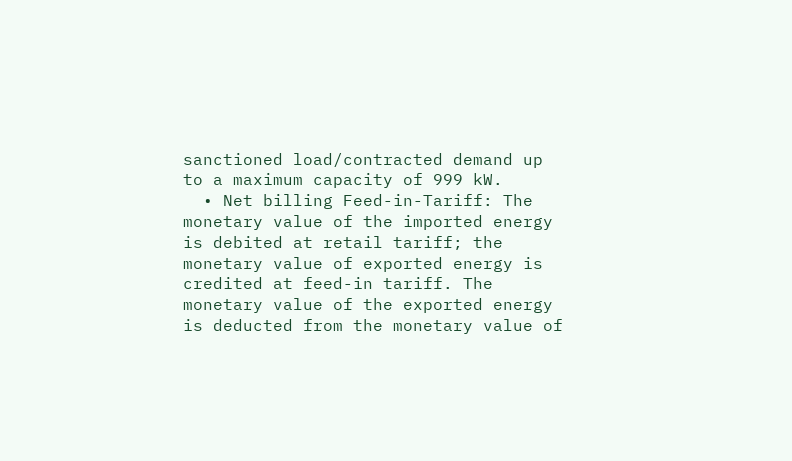sanctioned load/contracted demand up to a maximum capacity of 999 kW.
  • Net billing Feed-in-Tariff: The monetary value of the imported energy is debited at retail tariff; the monetary value of exported energy is credited at feed-in tariff. The monetary value of the exported energy is deducted from the monetary value of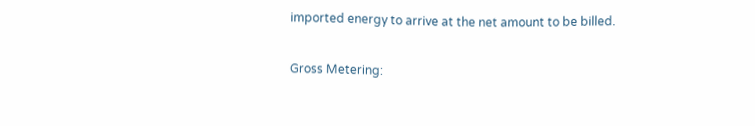imported energy to arrive at the net amount to be billed.

Gross Metering: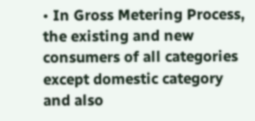• In Gross Metering Process, the existing and new consumers of all categories except domestic category and also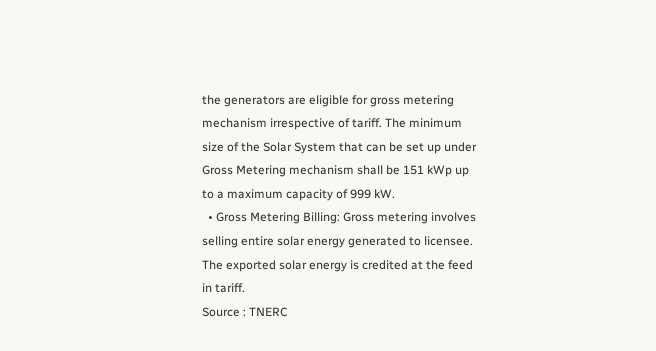the generators are eligible for gross metering mechanism irrespective of tariff. The minimum size of the Solar System that can be set up under Gross Metering mechanism shall be 151 kWp up to a maximum capacity of 999 kW.
  • Gross Metering Billing: Gross metering involves selling entire solar energy generated to licensee. The exported solar energy is credited at the feed in tariff.
Source : TNERC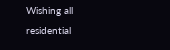Wishing all residential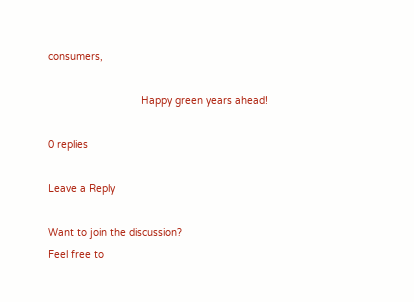consumers,

                               Happy green years ahead!

0 replies

Leave a Reply

Want to join the discussion?
Feel free to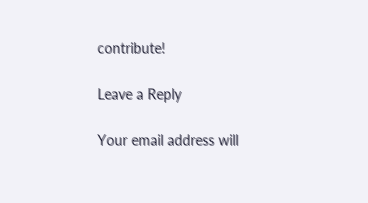contribute!

Leave a Reply

Your email address will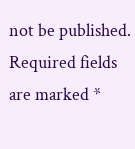not be published. Required fields are marked *